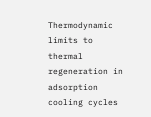Thermodynamic limits to thermal regeneration in adsorption cooling cycles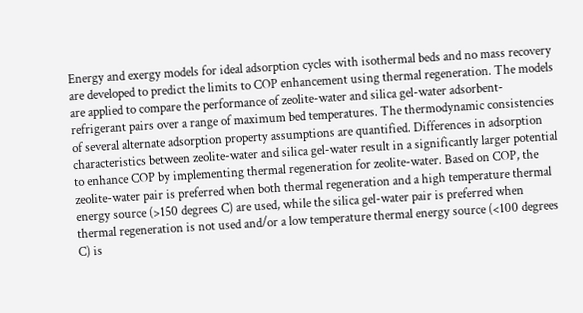Energy and exergy models for ideal adsorption cycles with isothermal beds and no mass recovery are developed to predict the limits to COP enhancement using thermal regeneration. The models are applied to compare the performance of zeolite-water and silica gel-water adsorbent-refrigerant pairs over a range of maximum bed temperatures. The thermodynamic consistencies of several alternate adsorption property assumptions are quantified. Differences in adsorption characteristics between zeolite-water and silica gel-water result in a significantly larger potential to enhance COP by implementing thermal regeneration for zeolite-water. Based on COP, the zeolite-water pair is preferred when both thermal regeneration and a high temperature thermal energy source (>150 degrees C) are used, while the silica gel-water pair is preferred when thermal regeneration is not used and/or a low temperature thermal energy source (<100 degrees C) is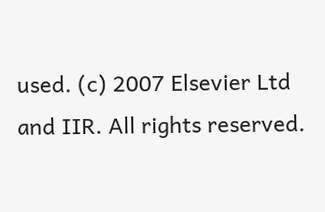used. (c) 2007 Elsevier Ltd and IIR. All rights reserved.